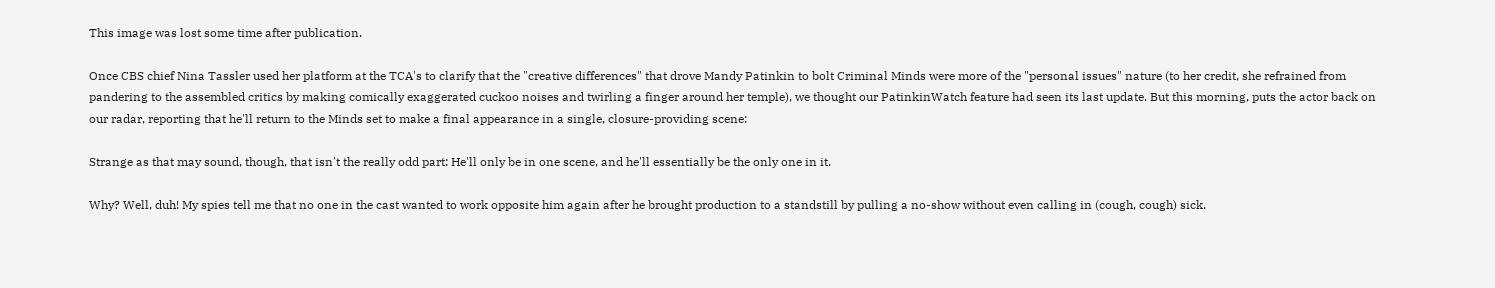This image was lost some time after publication.

Once CBS chief Nina Tassler used her platform at the TCA's to clarify that the "creative differences" that drove Mandy Patinkin to bolt Criminal Minds were more of the "personal issues" nature (to her credit, she refrained from pandering to the assembled critics by making comically exaggerated cuckoo noises and twirling a finger around her temple), we thought our PatinkinWatch feature had seen its last update. But this morning, puts the actor back on our radar, reporting that he'll return to the Minds set to make a final appearance in a single, closure-providing scene:

Strange as that may sound, though, that isn't the really odd part: He'll only be in one scene, and he'll essentially be the only one in it.

Why? Well, duh! My spies tell me that no one in the cast wanted to work opposite him again after he brought production to a standstill by pulling a no-show without even calling in (cough, cough) sick.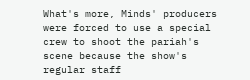What's more, Minds' producers were forced to use a special crew to shoot the pariah's scene because the show's regular staff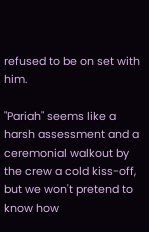refused to be on set with him.

"Pariah" seems like a harsh assessment and a ceremonial walkout by the crew a cold kiss-off, but we won't pretend to know how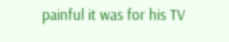painful it was for his TV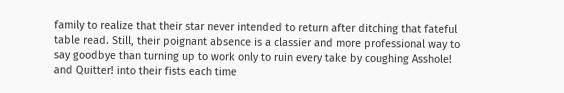family to realize that their star never intended to return after ditching that fateful table read. Still, their poignant absence is a classier and more professional way to say goodbye than turning up to work only to ruin every take by coughing Asshole! and Quitter! into their fists each time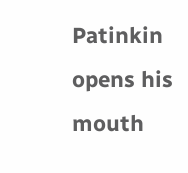Patinkin opens his mouth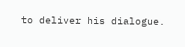to deliver his dialogue.